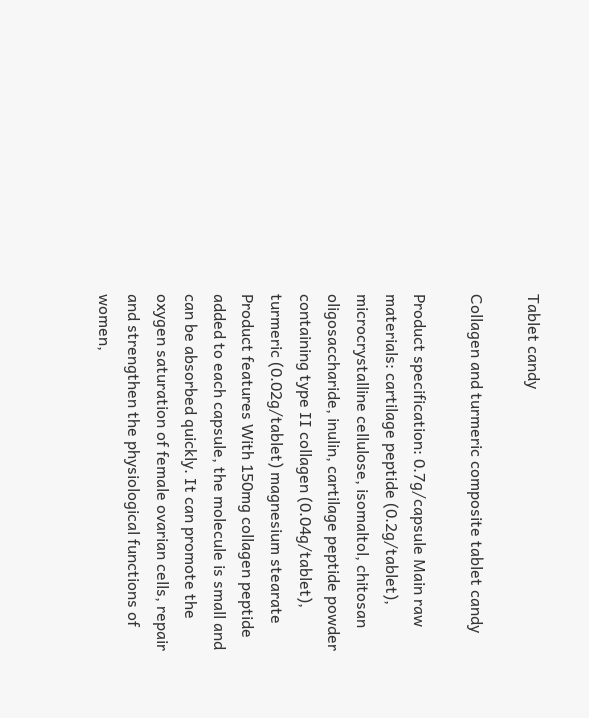Tablet candy

Collagen and turmeric composite tablet candy

Product specification: 0.7g/capsule Main raw materials: cartilage peptide (0.2g/tablet), microcrystalline cellulose, isomaltol, chitosan oligosaccharide, inulin, cartilage peptide powder containing type II collagen (0.04g/tablet), turmeric (0.02g/tablet) magnesium stearate Product features With 150mg collagen peptide added to each capsule, the molecule is small and can be absorbed quickly. It can promote the oxygen saturation of female ovarian cells, repair and strengthen the physiological functions of women,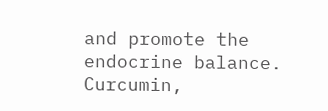and promote the endocrine balance. Curcumin,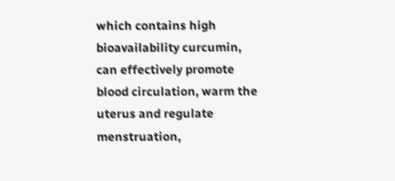which contains high bioavailability curcumin, can effectively promote blood circulation, warm the uterus and regulate menstruation,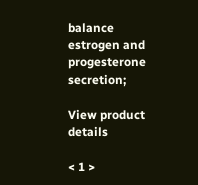balance estrogen and progesterone secretion;

View product details

< 1 >